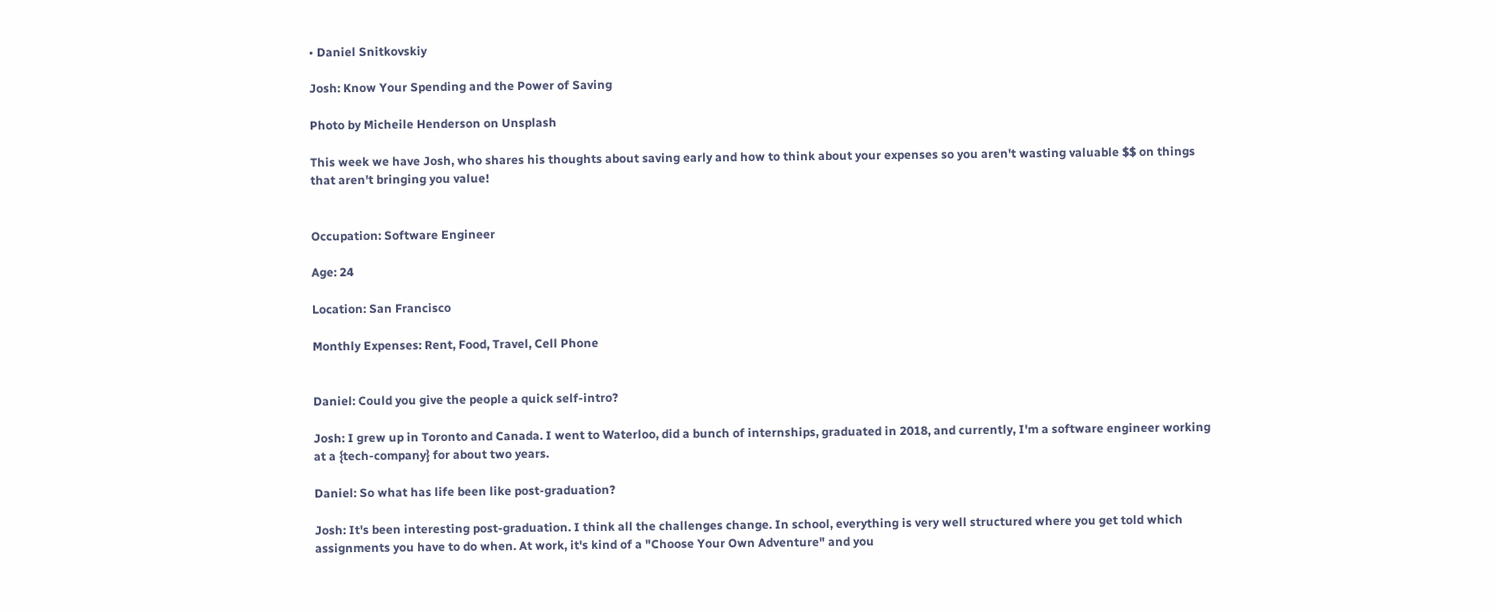• Daniel Snitkovskiy

Josh: Know Your Spending and the Power of Saving

Photo by Micheile Henderson on Unsplash

This week we have Josh, who shares his thoughts about saving early and how to think about your expenses so you aren't wasting valuable $$ on things that aren't bringing you value!


Occupation: Software Engineer

Age: 24

Location: San Francisco

Monthly Expenses: Rent, Food, Travel, Cell Phone


Daniel: Could you give the people a quick self-intro?

Josh: I grew up in Toronto and Canada. I went to Waterloo, did a bunch of internships, graduated in 2018, and currently, I'm a software engineer working at a {tech-company} for about two years.

Daniel: So what has life been like post-graduation?

Josh: It's been interesting post-graduation. I think all the challenges change. In school, everything is very well structured where you get told which assignments you have to do when. At work, it's kind of a "Choose Your Own Adventure" and you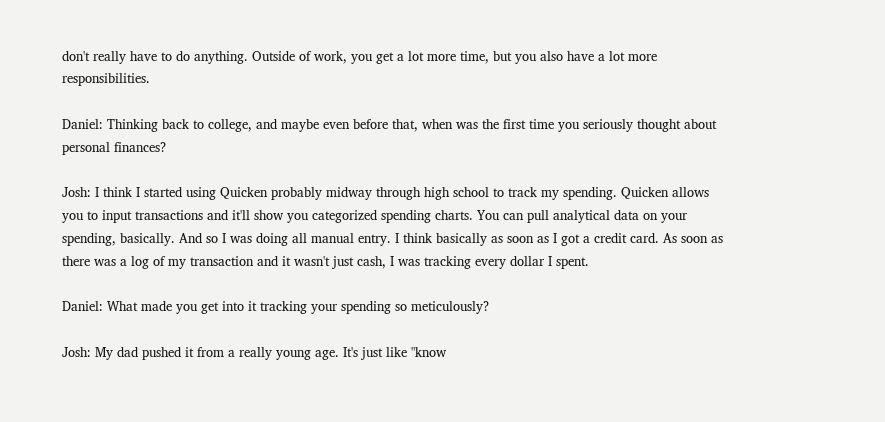don't really have to do anything. Outside of work, you get a lot more time, but you also have a lot more responsibilities.

Daniel: Thinking back to college, and maybe even before that, when was the first time you seriously thought about personal finances?

Josh: I think I started using Quicken probably midway through high school to track my spending. Quicken allows you to input transactions and it'll show you categorized spending charts. You can pull analytical data on your spending, basically. And so I was doing all manual entry. I think basically as soon as I got a credit card. As soon as there was a log of my transaction and it wasn't just cash, I was tracking every dollar I spent.

Daniel: What made you get into it tracking your spending so meticulously?

Josh: My dad pushed it from a really young age. It's just like "know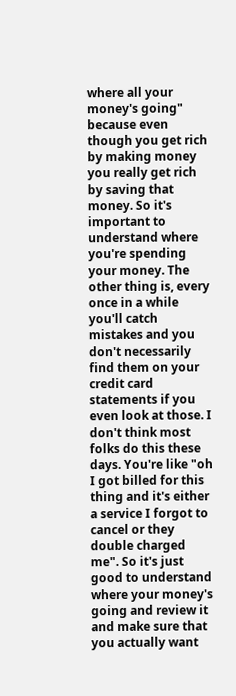where all your money's going" because even though you get rich by making money you really get rich by saving that money. So it's important to understand where you're spending your money. The other thing is, every once in a while you'll catch mistakes and you don't necessarily find them on your credit card statements if you even look at those. I don't think most folks do this these days. You're like "oh I got billed for this thing and it's either a service I forgot to cancel or they double charged me". So it's just good to understand where your money's going and review it and make sure that you actually want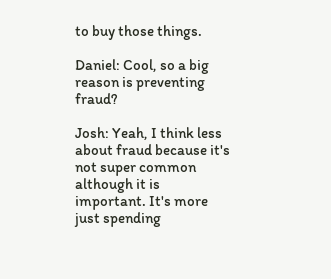to buy those things.

Daniel: Cool, so a big reason is preventing fraud?

Josh: Yeah, I think less about fraud because it's not super common although it is important. It's more just spending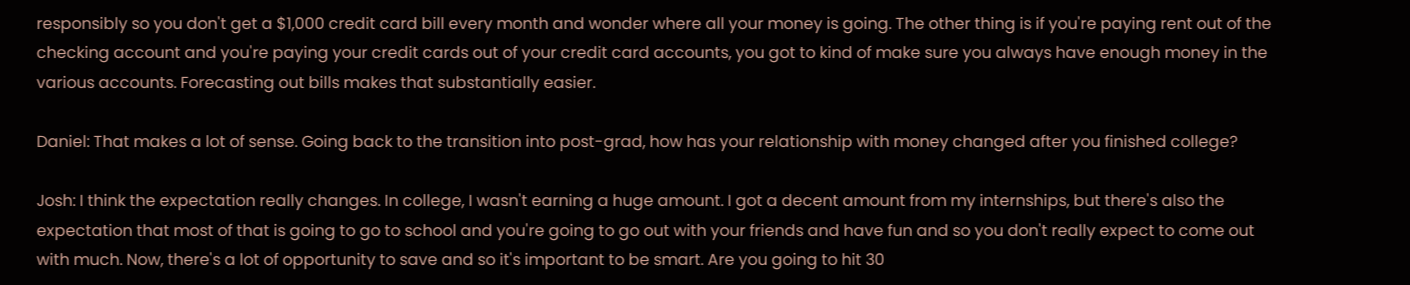responsibly so you don't get a $1,000 credit card bill every month and wonder where all your money is going. The other thing is if you're paying rent out of the checking account and you're paying your credit cards out of your credit card accounts, you got to kind of make sure you always have enough money in the various accounts. Forecasting out bills makes that substantially easier.

Daniel: That makes a lot of sense. Going back to the transition into post-grad, how has your relationship with money changed after you finished college?

Josh: I think the expectation really changes. In college, I wasn't earning a huge amount. I got a decent amount from my internships, but there's also the expectation that most of that is going to go to school and you're going to go out with your friends and have fun and so you don't really expect to come out with much. Now, there's a lot of opportunity to save and so it's important to be smart. Are you going to hit 30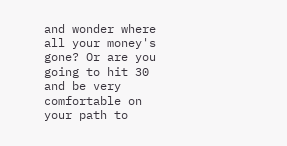and wonder where all your money's gone? Or are you going to hit 30 and be very comfortable on your path to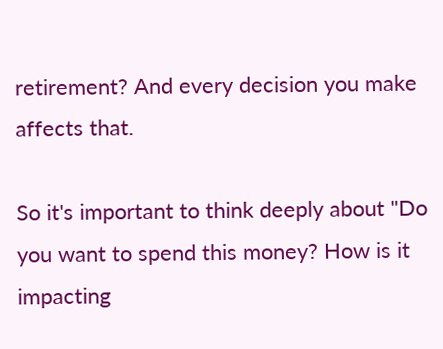retirement? And every decision you make affects that.

So it's important to think deeply about "Do you want to spend this money? How is it impacting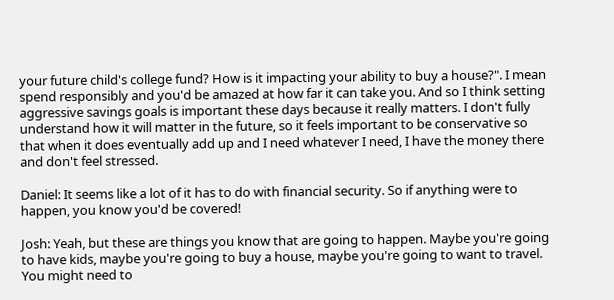your future child's college fund? How is it impacting your ability to buy a house?". I mean spend responsibly and you'd be amazed at how far it can take you. And so I think setting aggressive savings goals is important these days because it really matters. I don't fully understand how it will matter in the future, so it feels important to be conservative so that when it does eventually add up and I need whatever I need, I have the money there and don't feel stressed.

Daniel: It seems like a lot of it has to do with financial security. So if anything were to happen, you know you'd be covered!

Josh: Yeah, but these are things you know that are going to happen. Maybe you're going to have kids, maybe you're going to buy a house, maybe you're going to want to travel. You might need to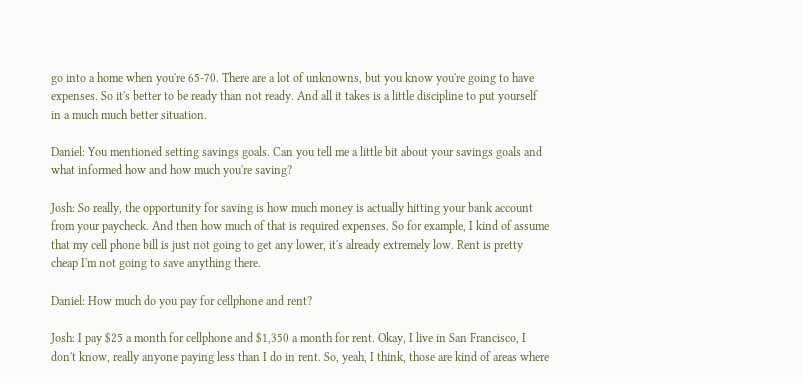go into a home when you're 65-70. There are a lot of unknowns, but you know you're going to have expenses. So it's better to be ready than not ready. And all it takes is a little discipline to put yourself in a much much better situation.

Daniel: You mentioned setting savings goals. Can you tell me a little bit about your savings goals and what informed how and how much you're saving?

Josh: So really, the opportunity for saving is how much money is actually hitting your bank account from your paycheck. And then how much of that is required expenses. So for example, I kind of assume that my cell phone bill is just not going to get any lower, it's already extremely low. Rent is pretty cheap I'm not going to save anything there.

Daniel: How much do you pay for cellphone and rent?

Josh: I pay $25 a month for cellphone and $1,350 a month for rent. Okay, I live in San Francisco, I don't know, really anyone paying less than I do in rent. So, yeah, I think, those are kind of areas where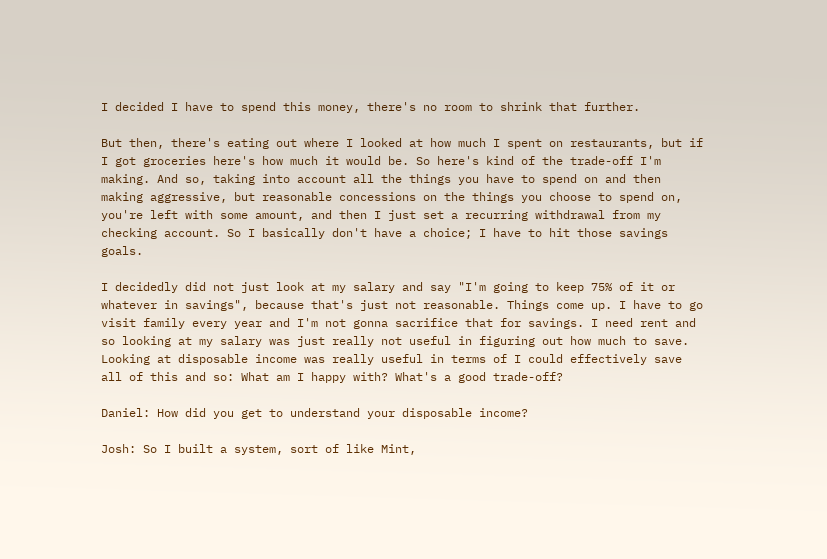I decided I have to spend this money, there's no room to shrink that further.

But then, there's eating out where I looked at how much I spent on restaurants, but if I got groceries here's how much it would be. So here's kind of the trade-off I'm making. And so, taking into account all the things you have to spend on and then making aggressive, but reasonable concessions on the things you choose to spend on, you're left with some amount, and then I just set a recurring withdrawal from my checking account. So I basically don't have a choice; I have to hit those savings goals.

I decidedly did not just look at my salary and say "I'm going to keep 75% of it or whatever in savings", because that's just not reasonable. Things come up. I have to go visit family every year and I'm not gonna sacrifice that for savings. I need rent and so looking at my salary was just really not useful in figuring out how much to save. Looking at disposable income was really useful in terms of I could effectively save all of this and so: What am I happy with? What's a good trade-off?

Daniel: How did you get to understand your disposable income?

Josh: So I built a system, sort of like Mint,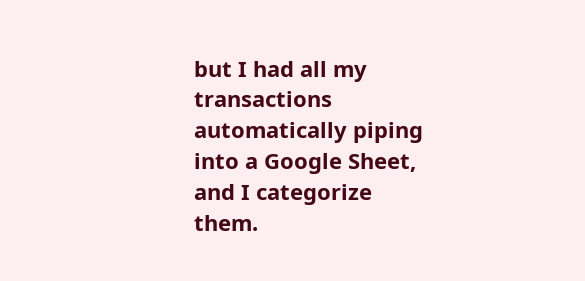but I had all my transactions automatically piping into a Google Sheet, and I categorize them.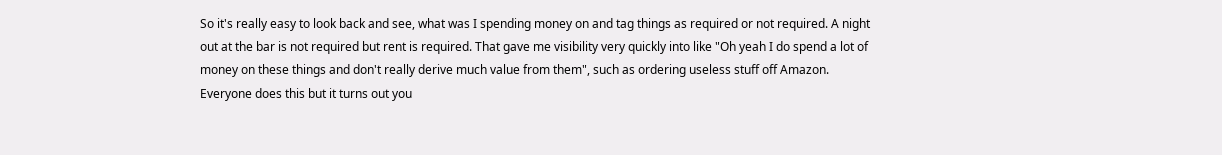So it's really easy to look back and see, what was I spending money on and tag things as required or not required. A night out at the bar is not required but rent is required. That gave me visibility very quickly into like "Oh yeah I do spend a lot of money on these things and don't really derive much value from them", such as ordering useless stuff off Amazon. Everyone does this but it turns out you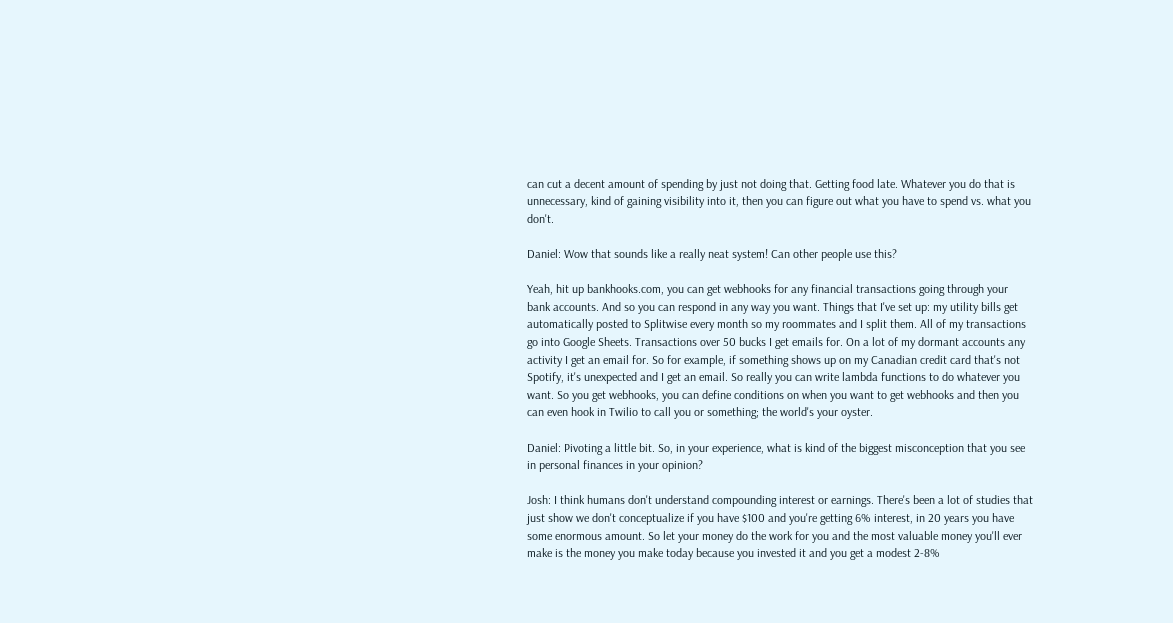can cut a decent amount of spending by just not doing that. Getting food late. Whatever you do that is unnecessary, kind of gaining visibility into it, then you can figure out what you have to spend vs. what you don't.

Daniel: Wow that sounds like a really neat system! Can other people use this?

Yeah, hit up bankhooks.com, you can get webhooks for any financial transactions going through your bank accounts. And so you can respond in any way you want. Things that I've set up: my utility bills get automatically posted to Splitwise every month so my roommates and I split them. All of my transactions go into Google Sheets. Transactions over 50 bucks I get emails for. On a lot of my dormant accounts any activity I get an email for. So for example, if something shows up on my Canadian credit card that's not Spotify, it's unexpected and I get an email. So really you can write lambda functions to do whatever you want. So you get webhooks, you can define conditions on when you want to get webhooks and then you can even hook in Twilio to call you or something; the world's your oyster.

Daniel: Pivoting a little bit. So, in your experience, what is kind of the biggest misconception that you see in personal finances in your opinion?

Josh: I think humans don't understand compounding interest or earnings. There's been a lot of studies that just show we don't conceptualize if you have $100 and you're getting 6% interest, in 20 years you have some enormous amount. So let your money do the work for you and the most valuable money you'll ever make is the money you make today because you invested it and you get a modest 2-8%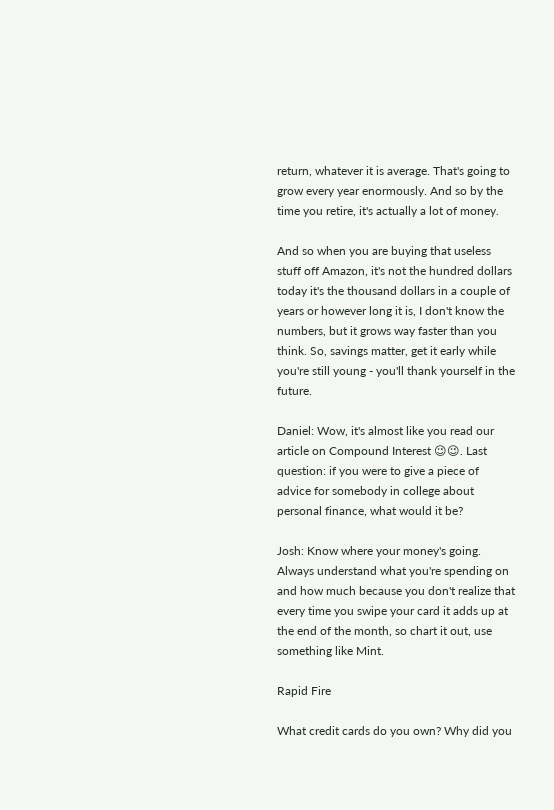return, whatever it is average. That's going to grow every year enormously. And so by the time you retire, it's actually a lot of money.

And so when you are buying that useless stuff off Amazon, it's not the hundred dollars today it's the thousand dollars in a couple of years or however long it is, I don't know the numbers, but it grows way faster than you think. So, savings matter, get it early while you're still young - you'll thank yourself in the future.

Daniel: Wow, it's almost like you read our article on Compound Interest 😉😉. Last question: if you were to give a piece of advice for somebody in college about personal finance, what would it be?

Josh: Know where your money's going. Always understand what you're spending on and how much because you don't realize that every time you swipe your card it adds up at the end of the month, so chart it out, use something like Mint.

Rapid Fire

What credit cards do you own? Why did you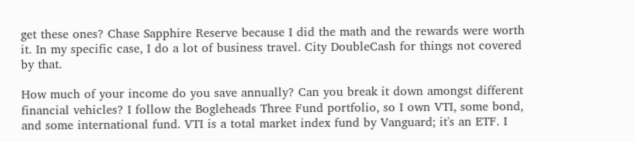get these ones? Chase Sapphire Reserve because I did the math and the rewards were worth it. In my specific case, I do a lot of business travel. City DoubleCash for things not covered by that.

How much of your income do you save annually? Can you break it down amongst different financial vehicles? I follow the Bogleheads Three Fund portfolio, so I own VTI, some bond, and some international fund. VTI is a total market index fund by Vanguard; it's an ETF. I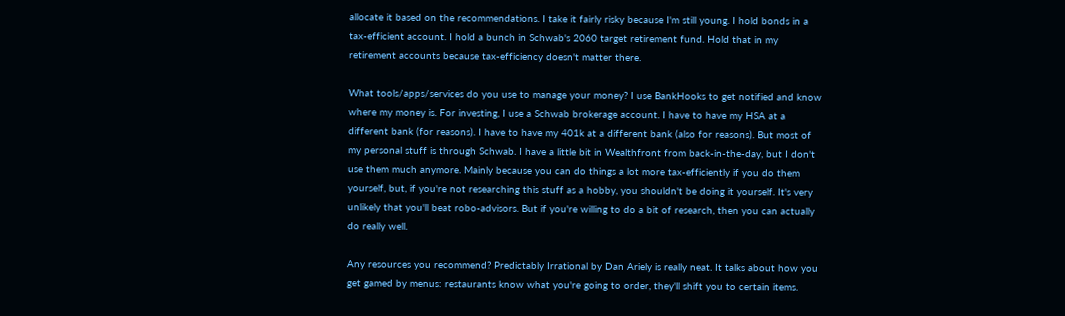allocate it based on the recommendations. I take it fairly risky because I'm still young. I hold bonds in a tax-efficient account. I hold a bunch in Schwab's 2060 target retirement fund. Hold that in my retirement accounts because tax-efficiency doesn't matter there.

What tools/apps/services do you use to manage your money? I use BankHooks to get notified and know where my money is. For investing, I use a Schwab brokerage account. I have to have my HSA at a different bank (for reasons). I have to have my 401k at a different bank (also for reasons). But most of my personal stuff is through Schwab. I have a little bit in Wealthfront from back-in-the-day, but I don't use them much anymore. Mainly because you can do things a lot more tax-efficiently if you do them yourself, but, if you're not researching this stuff as a hobby, you shouldn't be doing it yourself. It's very unlikely that you'll beat robo-advisors. But if you're willing to do a bit of research, then you can actually do really well.

Any resources you recommend? Predictably Irrational by Dan Ariely is really neat. It talks about how you get gamed by menus: restaurants know what you're going to order, they'll shift you to certain items.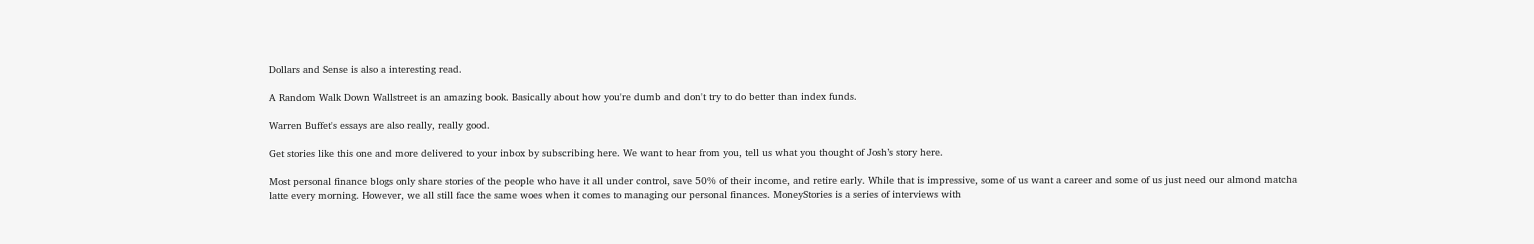Dollars and Sense is also a interesting read.

A Random Walk Down Wallstreet is an amazing book. Basically about how you're dumb and don't try to do better than index funds.

Warren Buffet's essays are also really, really good.

Get stories like this one and more delivered to your inbox by subscribing here. We want to hear from you, tell us what you thought of Josh’s story here.

Most personal finance blogs only share stories of the people who have it all under control, save 50% of their income, and retire early. While that is impressive, some of us want a career and some of us just need our almond matcha latte every morning. However, we all still face the same woes when it comes to managing our personal finances. MoneyStories is a series of interviews with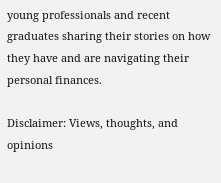young professionals and recent graduates sharing their stories on how they have and are navigating their personal finances.

Disclaimer: Views, thoughts, and opinions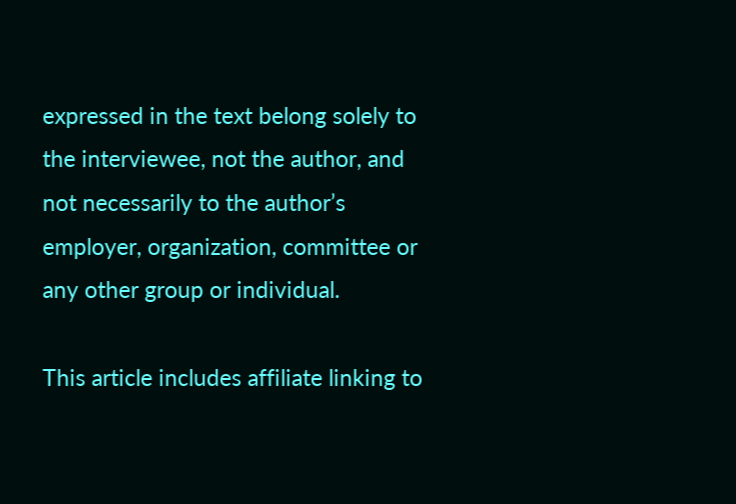expressed in the text belong solely to the interviewee, not the author, and not necessarily to the author’s employer, organization, committee or any other group or individual.

This article includes affiliate linking to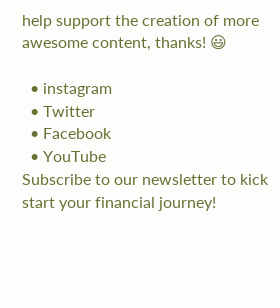help support the creation of more awesome content, thanks! 😃

  • instagram
  • Twitter
  • Facebook
  • YouTube
Subscribe to our newsletter to kick start your financial journey!